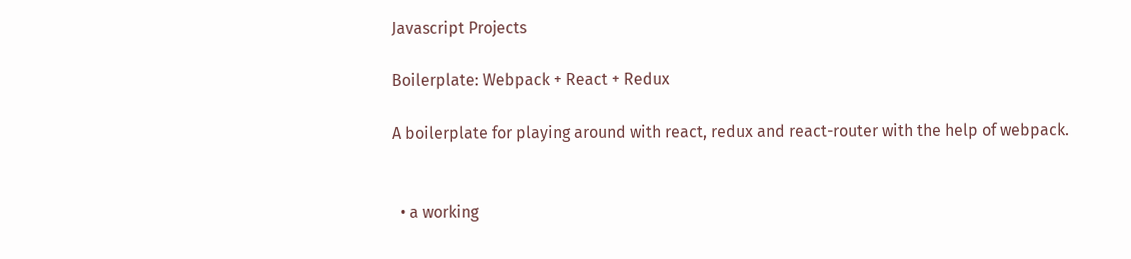Javascript Projects

Boilerplate: Webpack + React + Redux

A boilerplate for playing around with react, redux and react-router with the help of webpack.


  • a working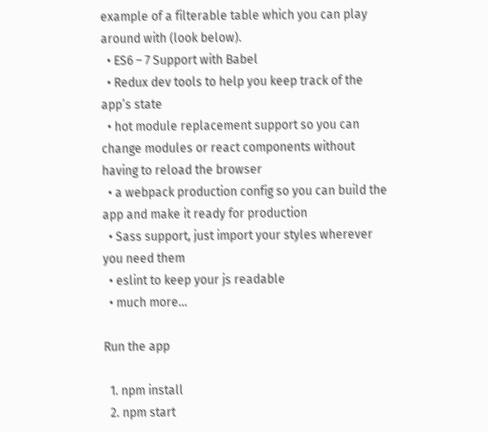example of a filterable table which you can play around with (look below).
  • ES6 – 7 Support with Babel
  • Redux dev tools to help you keep track of the app’s state
  • hot module replacement support so you can change modules or react components without having to reload the browser
  • a webpack production config so you can build the app and make it ready for production
  • Sass support, just import your styles wherever you need them
  • eslint to keep your js readable
  • much more…

Run the app

  1. npm install
  2. npm start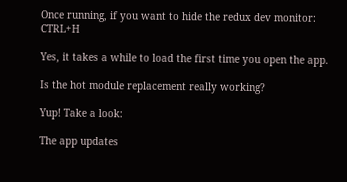Once running, if you want to hide the redux dev monitor: CTRL+H

Yes, it takes a while to load the first time you open the app.

Is the hot module replacement really working?

Yup! Take a look:

The app updates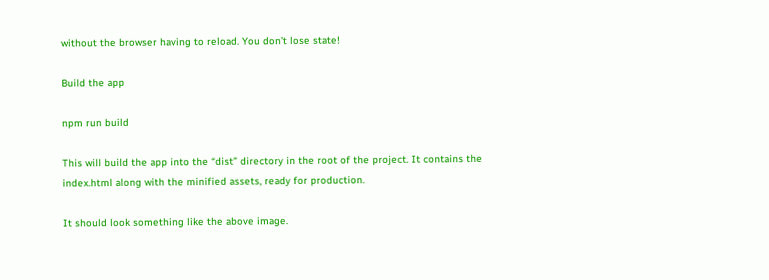without the browser having to reload. You don’t lose state!

Build the app

npm run build

This will build the app into the “dist” directory in the root of the project. It contains the index.html along with the minified assets, ready for production.

It should look something like the above image.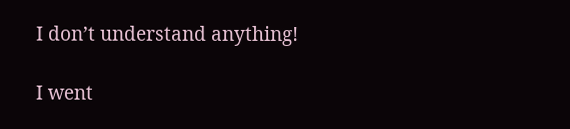I don’t understand anything!

I went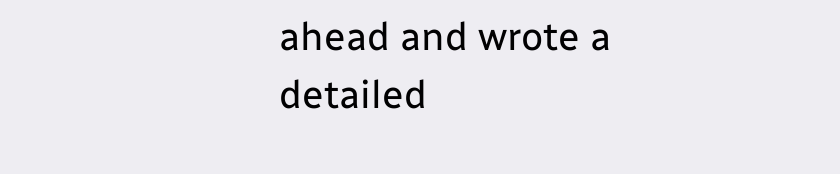ahead and wrote a detailed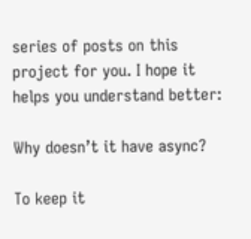series of posts on this project for you. I hope it helps you understand better:

Why doesn’t it have async?

To keep it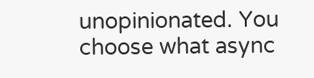unopinionated. You choose what async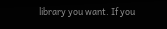library you want. If you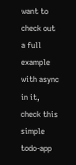want to check out a full example with async in it, check this simple todo-app